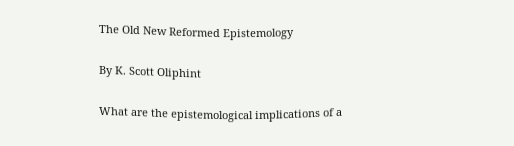The Old New Reformed Epistemology

By K. Scott Oliphint

What are the epistemological implications of a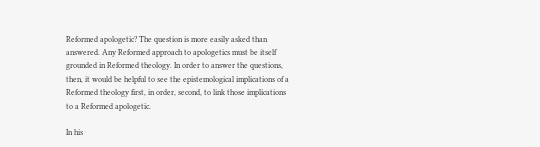Reformed apologetic? The question is more easily asked than answered. Any Reformed approach to apologetics must be itself grounded in Reformed theology. In order to answer the questions, then, it would be helpful to see the epistemological implications of a Reformed theology first, in order, second, to link those implications to a Reformed apologetic.

In his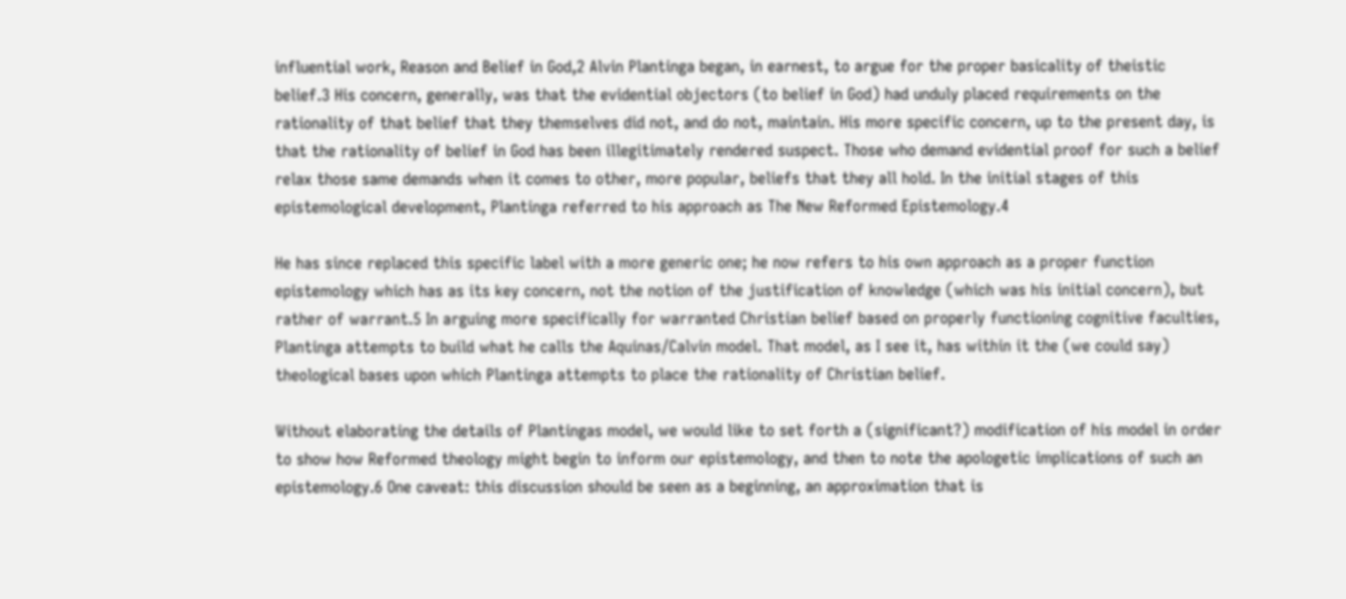influential work, Reason and Belief in God,2 Alvin Plantinga began, in earnest, to argue for the proper basicality of theistic belief.3 His concern, generally, was that the evidential objectors (to belief in God) had unduly placed requirements on the rationality of that belief that they themselves did not, and do not, maintain. His more specific concern, up to the present day, is that the rationality of belief in God has been illegitimately rendered suspect. Those who demand evidential proof for such a belief relax those same demands when it comes to other, more popular, beliefs that they all hold. In the initial stages of this epistemological development, Plantinga referred to his approach as The New Reformed Epistemology.4

He has since replaced this specific label with a more generic one; he now refers to his own approach as a proper function epistemology which has as its key concern, not the notion of the justification of knowledge (which was his initial concern), but rather of warrant.5 In arguing more specifically for warranted Christian belief based on properly functioning cognitive faculties, Plantinga attempts to build what he calls the Aquinas/Calvin model. That model, as I see it, has within it the (we could say) theological bases upon which Plantinga attempts to place the rationality of Christian belief.

Without elaborating the details of Plantingas model, we would like to set forth a (significant?) modification of his model in order to show how Reformed theology might begin to inform our epistemology, and then to note the apologetic implications of such an epistemology.6 One caveat: this discussion should be seen as a beginning, an approximation that is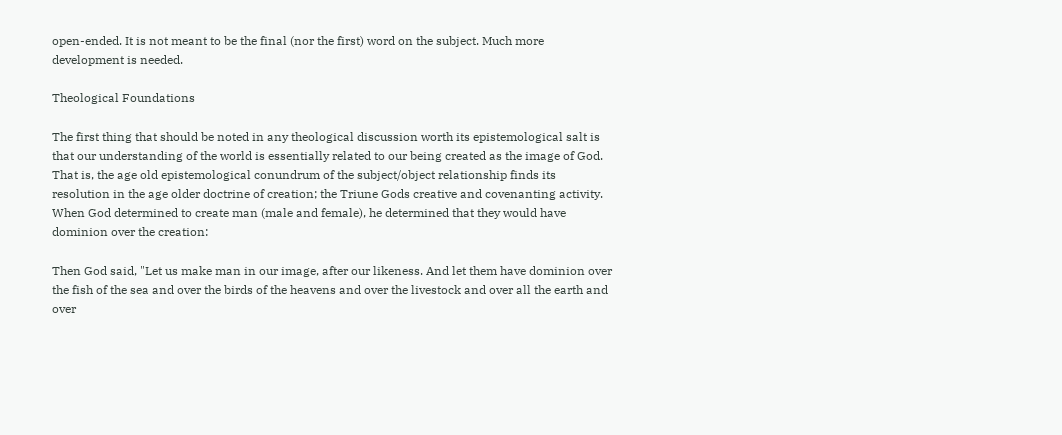open-ended. It is not meant to be the final (nor the first) word on the subject. Much more development is needed.

Theological Foundations

The first thing that should be noted in any theological discussion worth its epistemological salt is that our understanding of the world is essentially related to our being created as the image of God. That is, the age old epistemological conundrum of the subject/object relationship finds its resolution in the age older doctrine of creation; the Triune Gods creative and covenanting activity. When God determined to create man (male and female), he determined that they would have dominion over the creation:

Then God said, "Let us make man in our image, after our likeness. And let them have dominion over the fish of the sea and over the birds of the heavens and over the livestock and over all the earth and over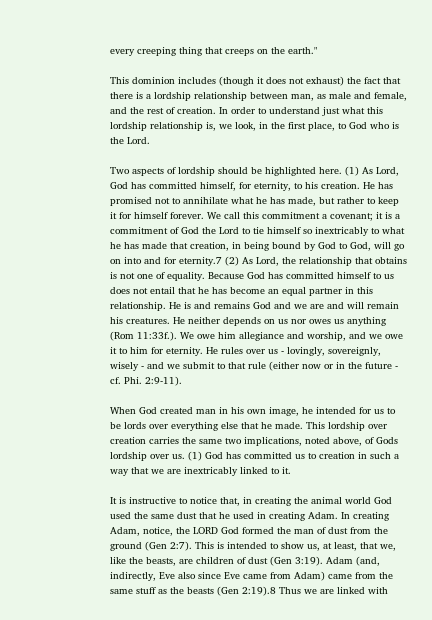every creeping thing that creeps on the earth."

This dominion includes (though it does not exhaust) the fact that there is a lordship relationship between man, as male and female, and the rest of creation. In order to understand just what this lordship relationship is, we look, in the first place, to God who is the Lord.

Two aspects of lordship should be highlighted here. (1) As Lord, God has committed himself, for eternity, to his creation. He has promised not to annihilate what he has made, but rather to keep it for himself forever. We call this commitment a covenant; it is a commitment of God the Lord to tie himself so inextricably to what he has made that creation, in being bound by God to God, will go on into and for eternity.7 (2) As Lord, the relationship that obtains is not one of equality. Because God has committed himself to us does not entail that he has become an equal partner in this relationship. He is and remains God and we are and will remain his creatures. He neither depends on us nor owes us anything (Rom 11:33f.). We owe him allegiance and worship, and we owe it to him for eternity. He rules over us - lovingly, sovereignly, wisely - and we submit to that rule (either now or in the future - cf. Phi. 2:9-11).

When God created man in his own image, he intended for us to be lords over everything else that he made. This lordship over creation carries the same two implications, noted above, of Gods lordship over us. (1) God has committed us to creation in such a way that we are inextricably linked to it.

It is instructive to notice that, in creating the animal world God used the same dust that he used in creating Adam. In creating Adam, notice, the LORD God formed the man of dust from the ground (Gen 2:7). This is intended to show us, at least, that we, like the beasts, are children of dust (Gen 3:19). Adam (and, indirectly, Eve also since Eve came from Adam) came from the same stuff as the beasts (Gen 2:19).8 Thus we are linked with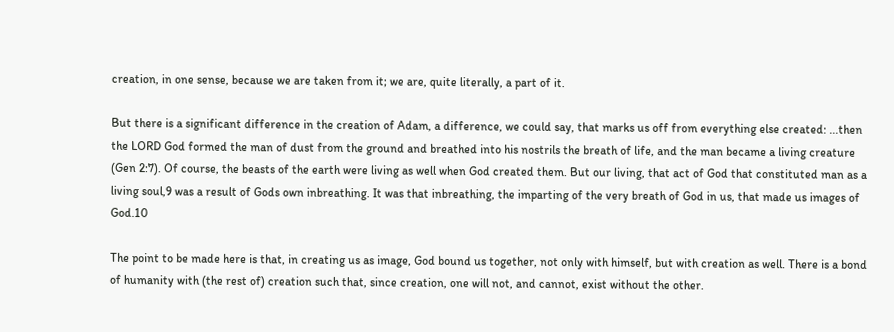creation, in one sense, because we are taken from it; we are, quite literally, a part of it.

But there is a significant difference in the creation of Adam, a difference, we could say, that marks us off from everything else created: ...then the LORD God formed the man of dust from the ground and breathed into his nostrils the breath of life, and the man became a living creature (Gen 2:7). Of course, the beasts of the earth were living as well when God created them. But our living, that act of God that constituted man as a living soul,9 was a result of Gods own inbreathing. It was that inbreathing, the imparting of the very breath of God in us, that made us images of God.10

The point to be made here is that, in creating us as image, God bound us together, not only with himself, but with creation as well. There is a bond of humanity with (the rest of) creation such that, since creation, one will not, and cannot, exist without the other.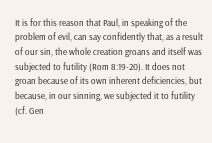It is for this reason that Paul, in speaking of the problem of evil, can say confidently that, as a result of our sin, the whole creation groans and itself was subjected to futility (Rom 8:19-20). It does not groan because of its own inherent deficiencies, but because, in our sinning, we subjected it to futility (cf. Gen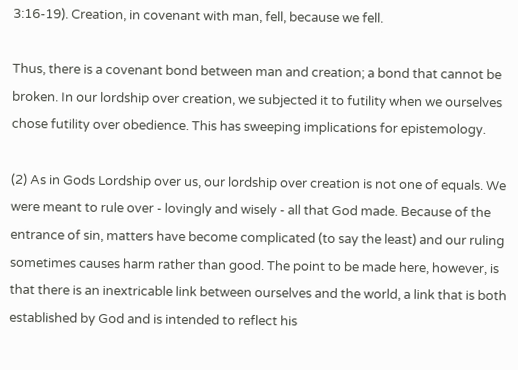3:16-19). Creation, in covenant with man, fell, because we fell.

Thus, there is a covenant bond between man and creation; a bond that cannot be broken. In our lordship over creation, we subjected it to futility when we ourselves chose futility over obedience. This has sweeping implications for epistemology.

(2) As in Gods Lordship over us, our lordship over creation is not one of equals. We were meant to rule over - lovingly and wisely - all that God made. Because of the entrance of sin, matters have become complicated (to say the least) and our ruling sometimes causes harm rather than good. The point to be made here, however, is that there is an inextricable link between ourselves and the world, a link that is both established by God and is intended to reflect his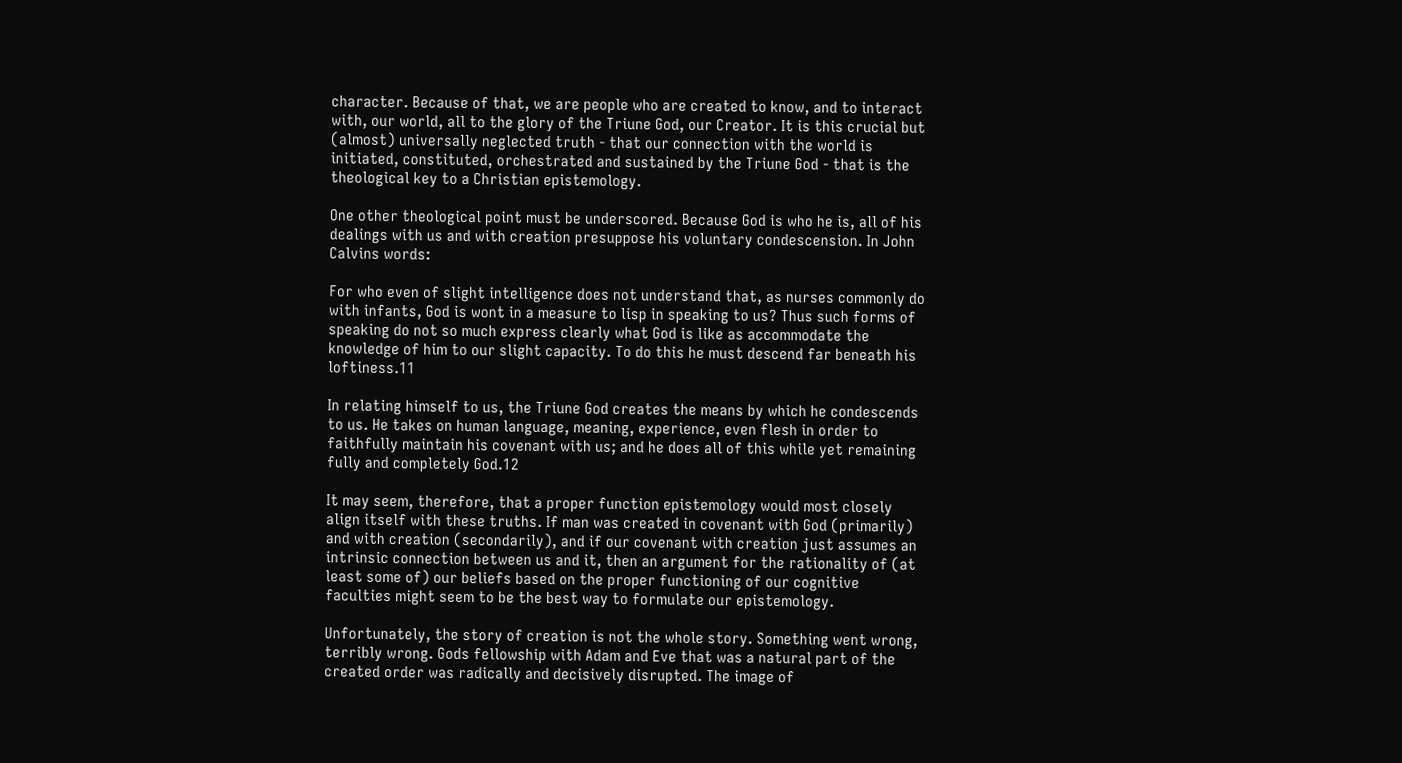character. Because of that, we are people who are created to know, and to interact with, our world, all to the glory of the Triune God, our Creator. It is this crucial but (almost) universally neglected truth - that our connection with the world is initiated, constituted, orchestrated and sustained by the Triune God - that is the theological key to a Christian epistemology.

One other theological point must be underscored. Because God is who he is, all of his dealings with us and with creation presuppose his voluntary condescension. In John Calvins words:

For who even of slight intelligence does not understand that, as nurses commonly do with infants, God is wont in a measure to lisp in speaking to us? Thus such forms of speaking do not so much express clearly what God is like as accommodate the knowledge of him to our slight capacity. To do this he must descend far beneath his loftiness.11

In relating himself to us, the Triune God creates the means by which he condescends to us. He takes on human language, meaning, experience, even flesh in order to faithfully maintain his covenant with us; and he does all of this while yet remaining fully and completely God.12

It may seem, therefore, that a proper function epistemology would most closely align itself with these truths. If man was created in covenant with God (primarily) and with creation (secondarily), and if our covenant with creation just assumes an intrinsic connection between us and it, then an argument for the rationality of (at least some of) our beliefs based on the proper functioning of our cognitive faculties might seem to be the best way to formulate our epistemology.

Unfortunately, the story of creation is not the whole story. Something went wrong, terribly wrong. Gods fellowship with Adam and Eve that was a natural part of the created order was radically and decisively disrupted. The image of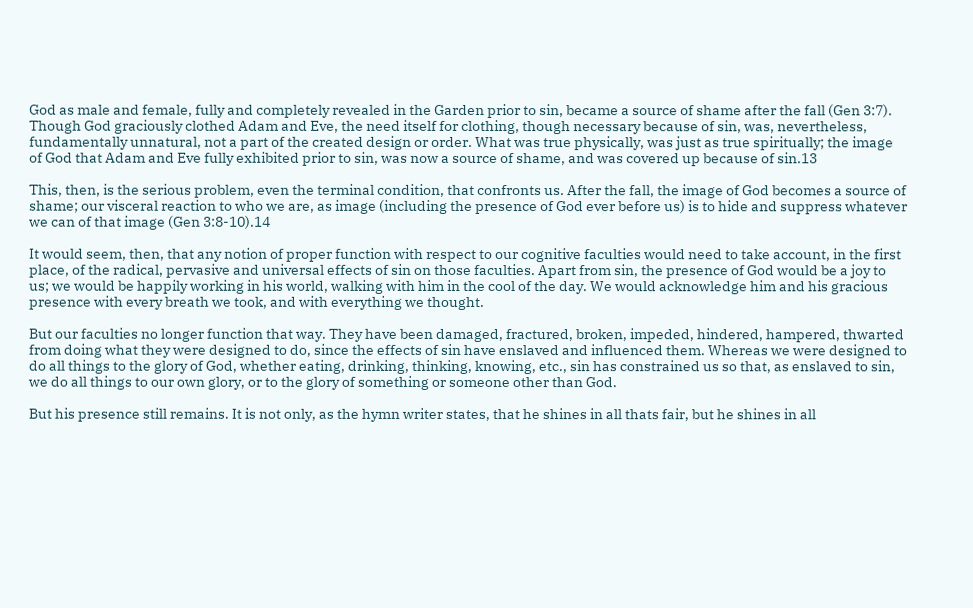God as male and female, fully and completely revealed in the Garden prior to sin, became a source of shame after the fall (Gen 3:7). Though God graciously clothed Adam and Eve, the need itself for clothing, though necessary because of sin, was, nevertheless, fundamentally unnatural, not a part of the created design or order. What was true physically, was just as true spiritually; the image of God that Adam and Eve fully exhibited prior to sin, was now a source of shame, and was covered up because of sin.13

This, then, is the serious problem, even the terminal condition, that confronts us. After the fall, the image of God becomes a source of shame; our visceral reaction to who we are, as image (including the presence of God ever before us) is to hide and suppress whatever we can of that image (Gen 3:8-10).14

It would seem, then, that any notion of proper function with respect to our cognitive faculties would need to take account, in the first place, of the radical, pervasive and universal effects of sin on those faculties. Apart from sin, the presence of God would be a joy to us; we would be happily working in his world, walking with him in the cool of the day. We would acknowledge him and his gracious presence with every breath we took, and with everything we thought.

But our faculties no longer function that way. They have been damaged, fractured, broken, impeded, hindered, hampered, thwarted from doing what they were designed to do, since the effects of sin have enslaved and influenced them. Whereas we were designed to do all things to the glory of God, whether eating, drinking, thinking, knowing, etc., sin has constrained us so that, as enslaved to sin, we do all things to our own glory, or to the glory of something or someone other than God.

But his presence still remains. It is not only, as the hymn writer states, that he shines in all thats fair, but he shines in all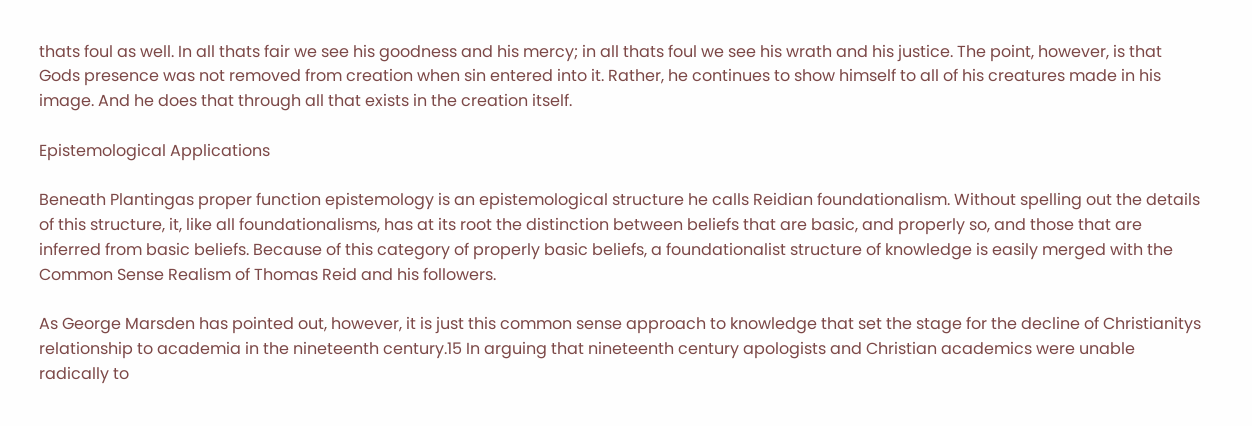thats foul as well. In all thats fair we see his goodness and his mercy; in all thats foul we see his wrath and his justice. The point, however, is that Gods presence was not removed from creation when sin entered into it. Rather, he continues to show himself to all of his creatures made in his image. And he does that through all that exists in the creation itself.

Epistemological Applications

Beneath Plantingas proper function epistemology is an epistemological structure he calls Reidian foundationalism. Without spelling out the details of this structure, it, like all foundationalisms, has at its root the distinction between beliefs that are basic, and properly so, and those that are inferred from basic beliefs. Because of this category of properly basic beliefs, a foundationalist structure of knowledge is easily merged with the Common Sense Realism of Thomas Reid and his followers.

As George Marsden has pointed out, however, it is just this common sense approach to knowledge that set the stage for the decline of Christianitys relationship to academia in the nineteenth century.15 In arguing that nineteenth century apologists and Christian academics were unable radically to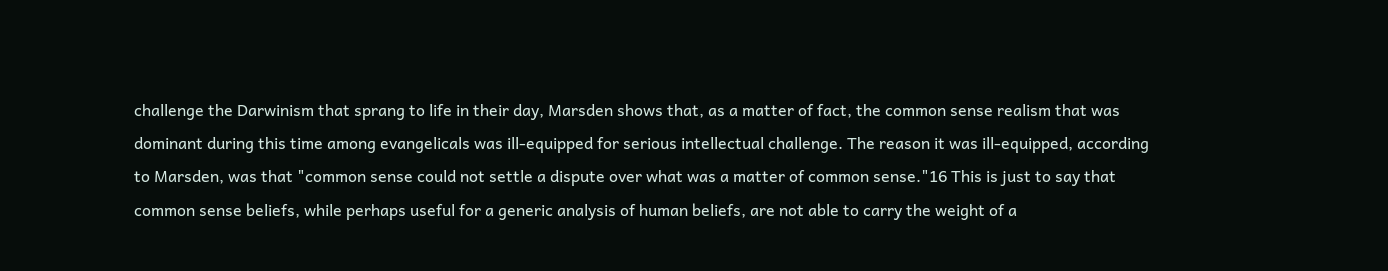challenge the Darwinism that sprang to life in their day, Marsden shows that, as a matter of fact, the common sense realism that was dominant during this time among evangelicals was ill-equipped for serious intellectual challenge. The reason it was ill-equipped, according to Marsden, was that "common sense could not settle a dispute over what was a matter of common sense."16 This is just to say that common sense beliefs, while perhaps useful for a generic analysis of human beliefs, are not able to carry the weight of a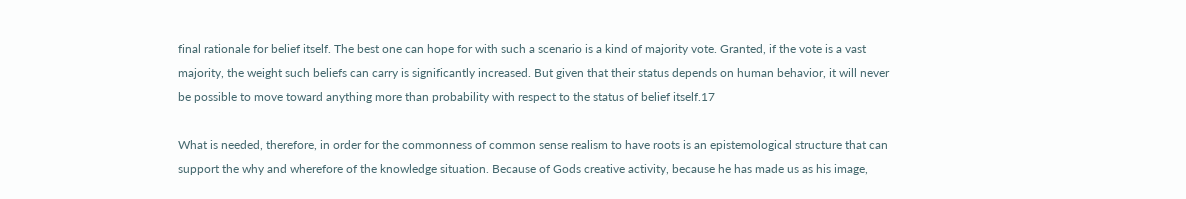final rationale for belief itself. The best one can hope for with such a scenario is a kind of majority vote. Granted, if the vote is a vast majority, the weight such beliefs can carry is significantly increased. But given that their status depends on human behavior, it will never be possible to move toward anything more than probability with respect to the status of belief itself.17

What is needed, therefore, in order for the commonness of common sense realism to have roots is an epistemological structure that can support the why and wherefore of the knowledge situation. Because of Gods creative activity, because he has made us as his image,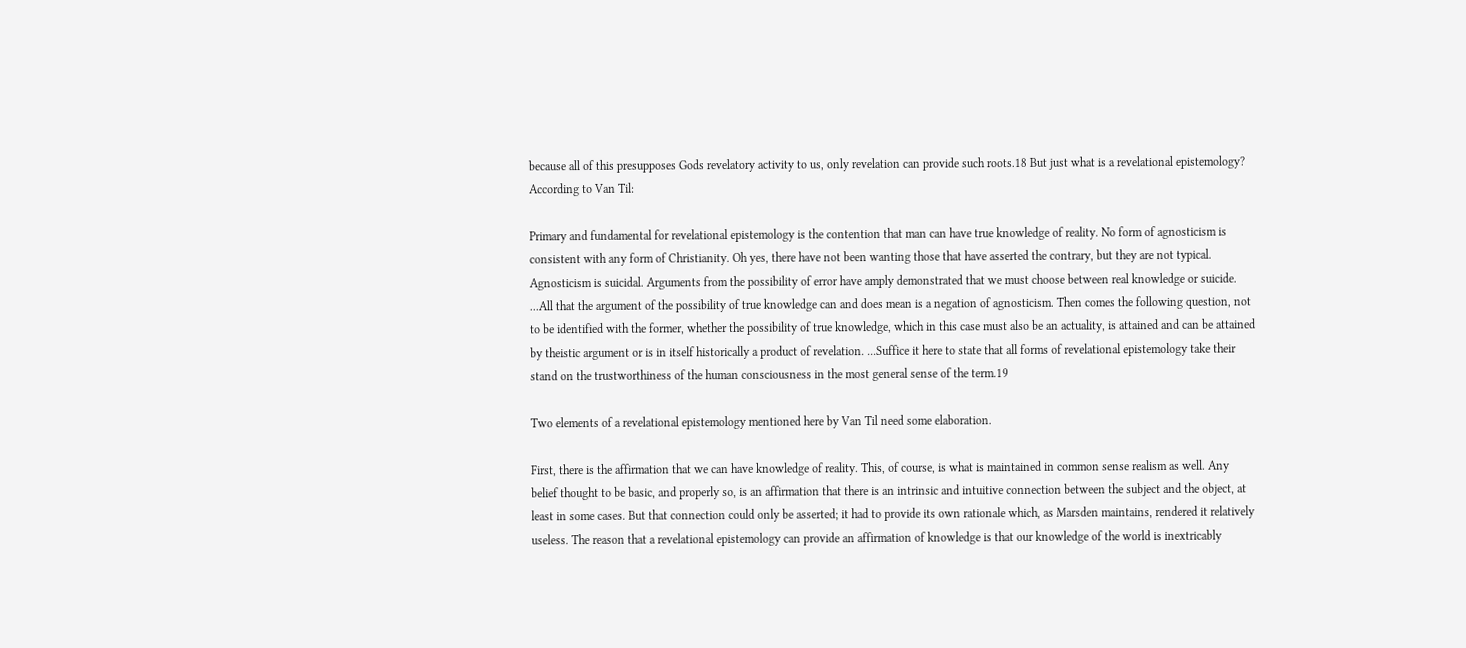because all of this presupposes Gods revelatory activity to us, only revelation can provide such roots.18 But just what is a revelational epistemology? According to Van Til:

Primary and fundamental for revelational epistemology is the contention that man can have true knowledge of reality. No form of agnosticism is consistent with any form of Christianity. Oh yes, there have not been wanting those that have asserted the contrary, but they are not typical. Agnosticism is suicidal. Arguments from the possibility of error have amply demonstrated that we must choose between real knowledge or suicide. ...All that the argument of the possibility of true knowledge can and does mean is a negation of agnosticism. Then comes the following question, not to be identified with the former, whether the possibility of true knowledge, which in this case must also be an actuality, is attained and can be attained by theistic argument or is in itself historically a product of revelation. ...Suffice it here to state that all forms of revelational epistemology take their stand on the trustworthiness of the human consciousness in the most general sense of the term.19

Two elements of a revelational epistemology mentioned here by Van Til need some elaboration.

First, there is the affirmation that we can have knowledge of reality. This, of course, is what is maintained in common sense realism as well. Any belief thought to be basic, and properly so, is an affirmation that there is an intrinsic and intuitive connection between the subject and the object, at least in some cases. But that connection could only be asserted; it had to provide its own rationale which, as Marsden maintains, rendered it relatively useless. The reason that a revelational epistemology can provide an affirmation of knowledge is that our knowledge of the world is inextricably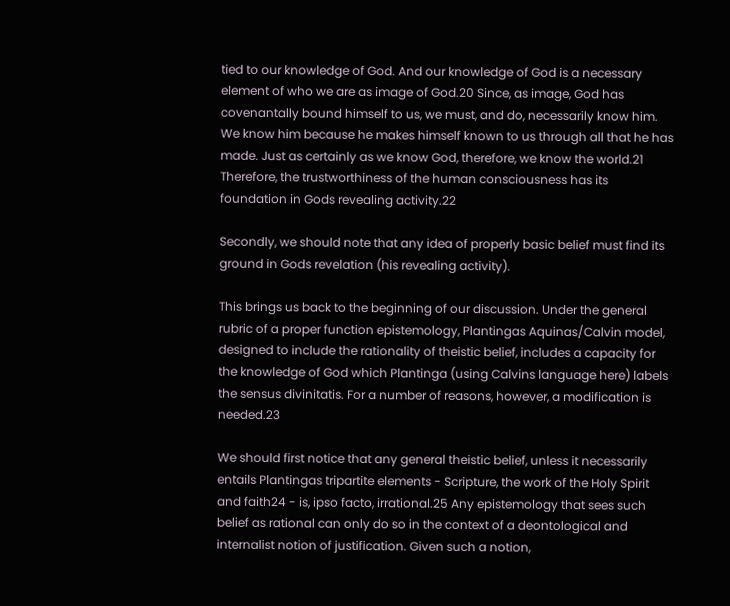tied to our knowledge of God. And our knowledge of God is a necessary element of who we are as image of God.20 Since, as image, God has covenantally bound himself to us, we must, and do, necessarily know him. We know him because he makes himself known to us through all that he has made. Just as certainly as we know God, therefore, we know the world.21 Therefore, the trustworthiness of the human consciousness has its foundation in Gods revealing activity.22

Secondly, we should note that any idea of properly basic belief must find its ground in Gods revelation (his revealing activity).

This brings us back to the beginning of our discussion. Under the general rubric of a proper function epistemology, Plantingas Aquinas/Calvin model, designed to include the rationality of theistic belief, includes a capacity for the knowledge of God which Plantinga (using Calvins language here) labels the sensus divinitatis. For a number of reasons, however, a modification is needed.23

We should first notice that any general theistic belief, unless it necessarily entails Plantingas tripartite elements - Scripture, the work of the Holy Spirit and faith24 - is, ipso facto, irrational.25 Any epistemology that sees such belief as rational can only do so in the context of a deontological and internalist notion of justification. Given such a notion,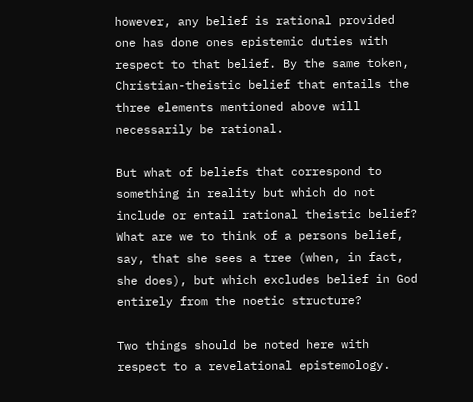however, any belief is rational provided one has done ones epistemic duties with respect to that belief. By the same token, Christian-theistic belief that entails the three elements mentioned above will necessarily be rational.

But what of beliefs that correspond to something in reality but which do not include or entail rational theistic belief? What are we to think of a persons belief, say, that she sees a tree (when, in fact, she does), but which excludes belief in God entirely from the noetic structure?

Two things should be noted here with respect to a revelational epistemology.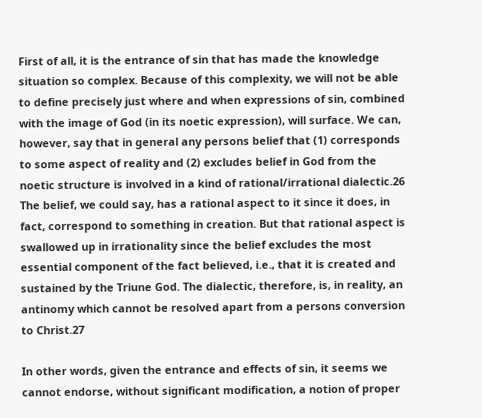First of all, it is the entrance of sin that has made the knowledge situation so complex. Because of this complexity, we will not be able to define precisely just where and when expressions of sin, combined with the image of God (in its noetic expression), will surface. We can, however, say that in general any persons belief that (1) corresponds to some aspect of reality and (2) excludes belief in God from the noetic structure is involved in a kind of rational/irrational dialectic.26 The belief, we could say, has a rational aspect to it since it does, in fact, correspond to something in creation. But that rational aspect is swallowed up in irrationality since the belief excludes the most essential component of the fact believed, i.e., that it is created and sustained by the Triune God. The dialectic, therefore, is, in reality, an antinomy which cannot be resolved apart from a persons conversion to Christ.27

In other words, given the entrance and effects of sin, it seems we cannot endorse, without significant modification, a notion of proper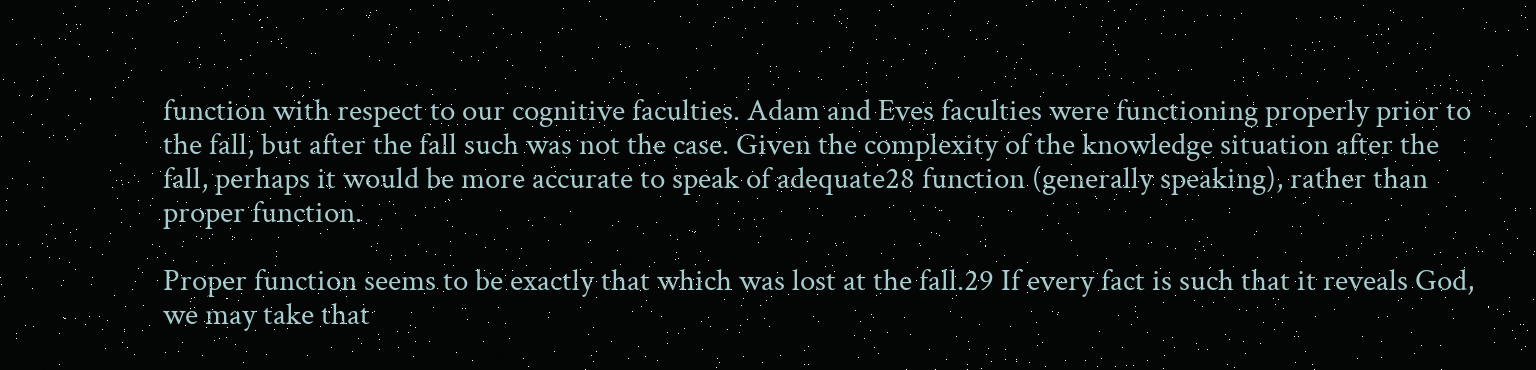function with respect to our cognitive faculties. Adam and Eves faculties were functioning properly prior to the fall, but after the fall such was not the case. Given the complexity of the knowledge situation after the fall, perhaps it would be more accurate to speak of adequate28 function (generally speaking), rather than proper function.

Proper function seems to be exactly that which was lost at the fall.29 If every fact is such that it reveals God, we may take that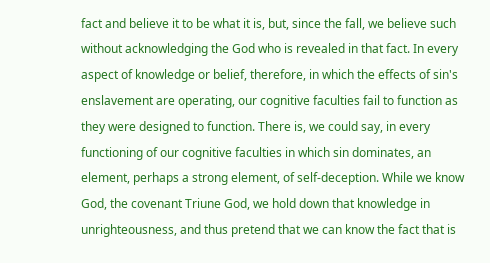fact and believe it to be what it is, but, since the fall, we believe such without acknowledging the God who is revealed in that fact. In every aspect of knowledge or belief, therefore, in which the effects of sin's enslavement are operating, our cognitive faculties fail to function as they were designed to function. There is, we could say, in every functioning of our cognitive faculties in which sin dominates, an element, perhaps a strong element, of self-deception. While we know God, the covenant Triune God, we hold down that knowledge in unrighteousness, and thus pretend that we can know the fact that is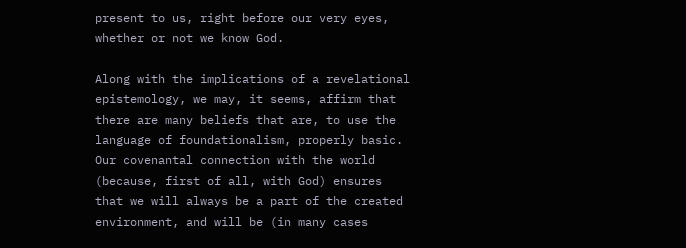present to us, right before our very eyes, whether or not we know God.

Along with the implications of a revelational epistemology, we may, it seems, affirm that there are many beliefs that are, to use the language of foundationalism, properly basic. Our covenantal connection with the world (because, first of all, with God) ensures that we will always be a part of the created environment, and will be (in many cases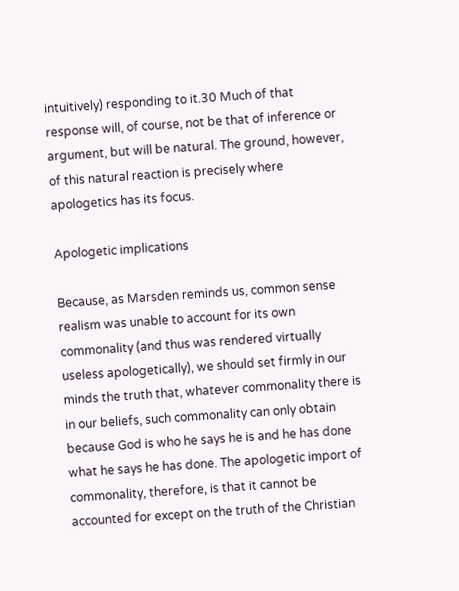intuitively) responding to it.30 Much of that response will, of course, not be that of inference or argument, but will be natural. The ground, however, of this natural reaction is precisely where apologetics has its focus.

Apologetic implications

Because, as Marsden reminds us, common sense realism was unable to account for its own commonality (and thus was rendered virtually useless apologetically), we should set firmly in our minds the truth that, whatever commonality there is in our beliefs, such commonality can only obtain because God is who he says he is and he has done what he says he has done. The apologetic import of commonality, therefore, is that it cannot be accounted for except on the truth of the Christian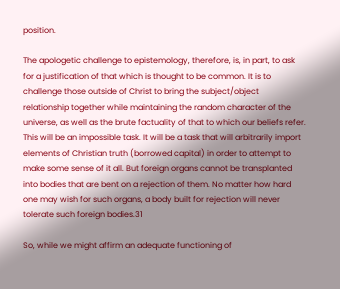position.

The apologetic challenge to epistemology, therefore, is, in part, to ask for a justification of that which is thought to be common. It is to challenge those outside of Christ to bring the subject/object relationship together while maintaining the random character of the universe, as well as the brute factuality of that to which our beliefs refer. This will be an impossible task. It will be a task that will arbitrarily import elements of Christian truth (borrowed capital) in order to attempt to make some sense of it all. But foreign organs cannot be transplanted into bodies that are bent on a rejection of them. No matter how hard one may wish for such organs, a body built for rejection will never tolerate such foreign bodies.31

So, while we might affirm an adequate functioning of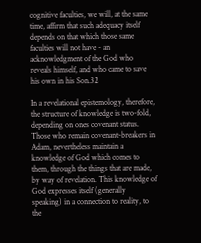cognitive faculties, we will, at the same time, affirm that such adequacy itself depends on that which those same faculties will not have - an acknowledgment of the God who reveals himself, and who came to save his own in his Son.32

In a revelational epistemology, therefore, the structure of knowledge is two-fold, depending on ones covenant status. Those who remain covenant-breakers in Adam, nevertheless maintain a knowledge of God which comes to them, through the things that are made, by way of revelation. This knowledge of God expresses itself (generally speaking) in a connection to reality, to the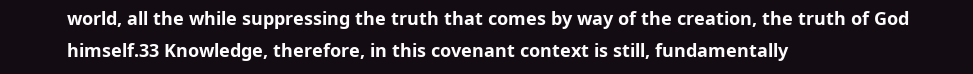world, all the while suppressing the truth that comes by way of the creation, the truth of God himself.33 Knowledge, therefore, in this covenant context is still, fundamentally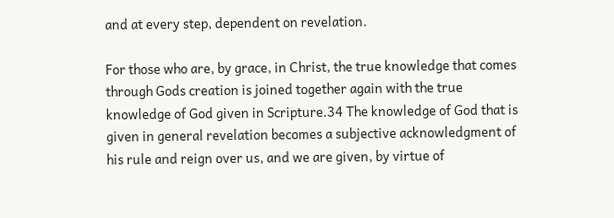and at every step, dependent on revelation.

For those who are, by grace, in Christ, the true knowledge that comes through Gods creation is joined together again with the true knowledge of God given in Scripture.34 The knowledge of God that is given in general revelation becomes a subjective acknowledgment of his rule and reign over us, and we are given, by virtue of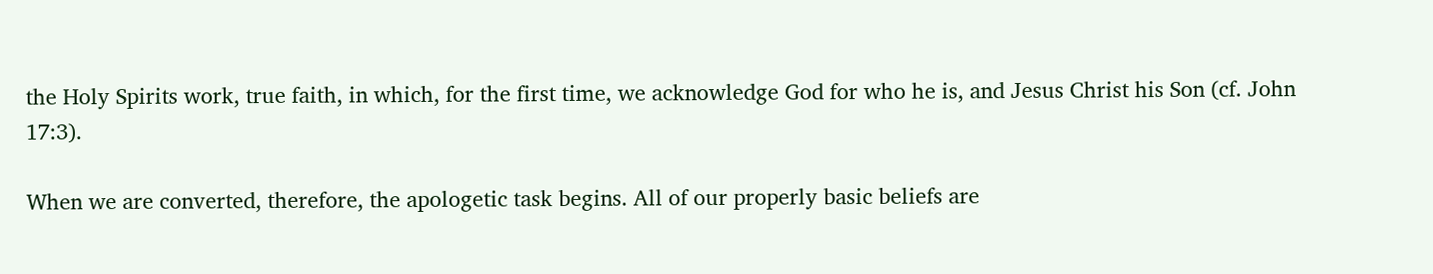the Holy Spirits work, true faith, in which, for the first time, we acknowledge God for who he is, and Jesus Christ his Son (cf. John 17:3).

When we are converted, therefore, the apologetic task begins. All of our properly basic beliefs are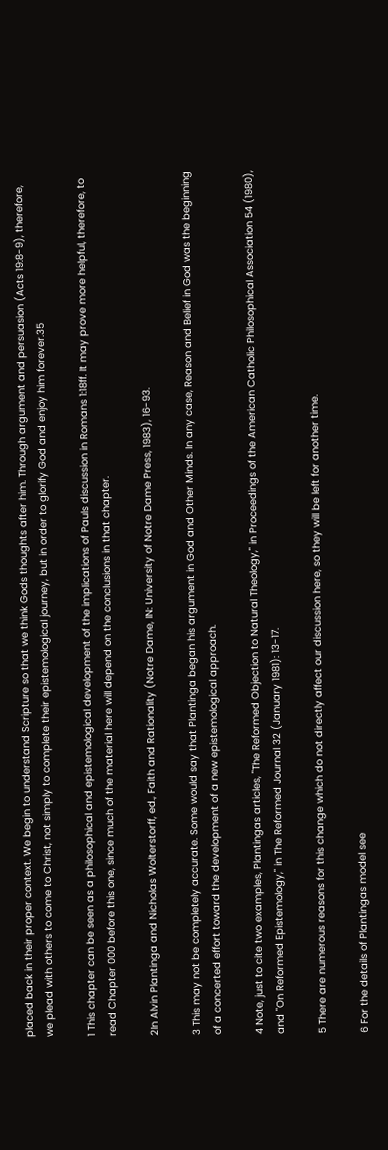placed back in their proper context. We begin to understand Scripture so that we think Gods thoughts after him. Through argument and persuasion (Acts 19:8-9), therefore, we plead with others to come to Christ, not simply to complete their epistemological journey, but in order to glorify God and enjoy him forever.35

1 This chapter can be seen as a philosophical and epistemological development of the implications of Pauls discussion in Romans 1:18ff. It may prove more helpful, therefore, to read Chapter 000 before this one, since much of the material here will depend on the conclusions in that chapter.

2In Alvin Plantinga and Nicholas Wolterstorff, ed., Faith and Rationality (Notre Dame, IN: University of Notre Dame Press, 1983), 16-93.

3 This may not be completely accurate. Some would say that Plantinga began his argument in God and Other Minds. In any case, Reason and Belief in God was the beginning of a concerted effort toward the development of a new epistemological approach.

4 Note, just to cite two examples, Plantingas articles, "The Reformed Objection to Natural Theology," in Proceedings of the American Catholic Philosophical Association 54 (1980), and "On Reformed Epistemology," in The Reformed Journal 32 (January 1981): 13-17.

5 There are numerous reasons for this change which do not directly affect our discussion here, so they will be left for another time.

6 For the details of Plantingas model see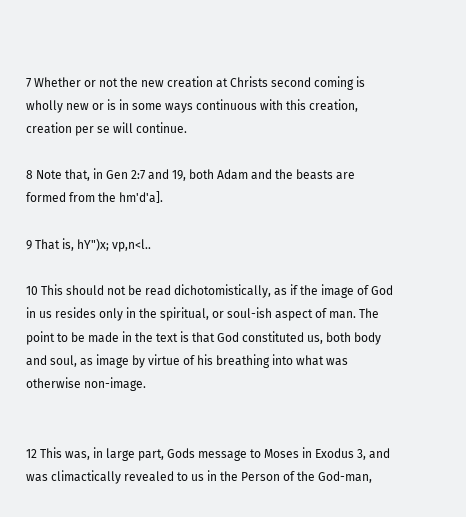7 Whether or not the new creation at Christs second coming is wholly new or is in some ways continuous with this creation, creation per se will continue.

8 Note that, in Gen 2:7 and 19, both Adam and the beasts are formed from the hm'd'a].

9 That is, hY")x; vp,n<l..

10 This should not be read dichotomistically, as if the image of God in us resides only in the spiritual, or soul-ish aspect of man. The point to be made in the text is that God constituted us, both body and soul, as image by virtue of his breathing into what was otherwise non-image.


12 This was, in large part, Gods message to Moses in Exodus 3, and was climactically revealed to us in the Person of the God-man,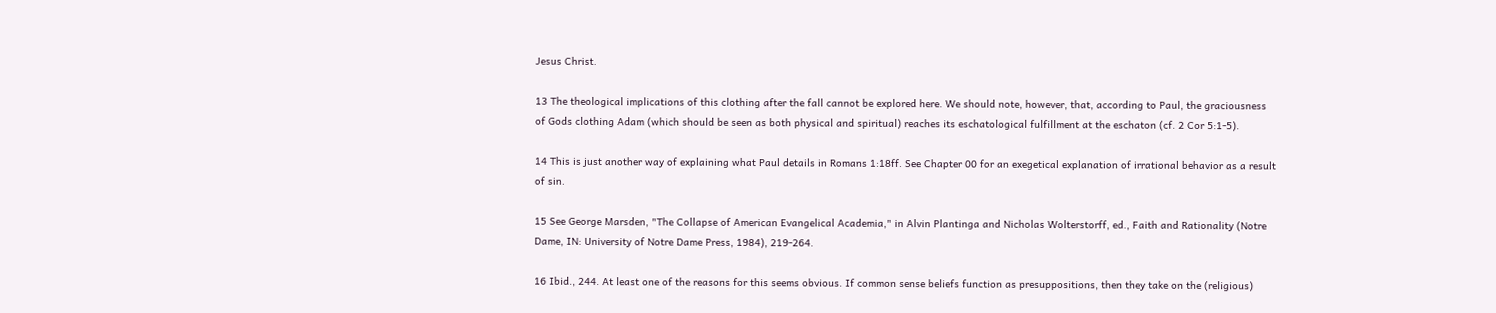Jesus Christ.

13 The theological implications of this clothing after the fall cannot be explored here. We should note, however, that, according to Paul, the graciousness of Gods clothing Adam (which should be seen as both physical and spiritual) reaches its eschatological fulfillment at the eschaton (cf. 2 Cor 5:1-5).

14 This is just another way of explaining what Paul details in Romans 1:18ff. See Chapter 00 for an exegetical explanation of irrational behavior as a result of sin.

15 See George Marsden, "The Collapse of American Evangelical Academia," in Alvin Plantinga and Nicholas Wolterstorff, ed., Faith and Rationality (Notre Dame, IN: University of Notre Dame Press, 1984), 219-264.

16 Ibid., 244. At least one of the reasons for this seems obvious. If common sense beliefs function as presuppositions, then they take on the (religious)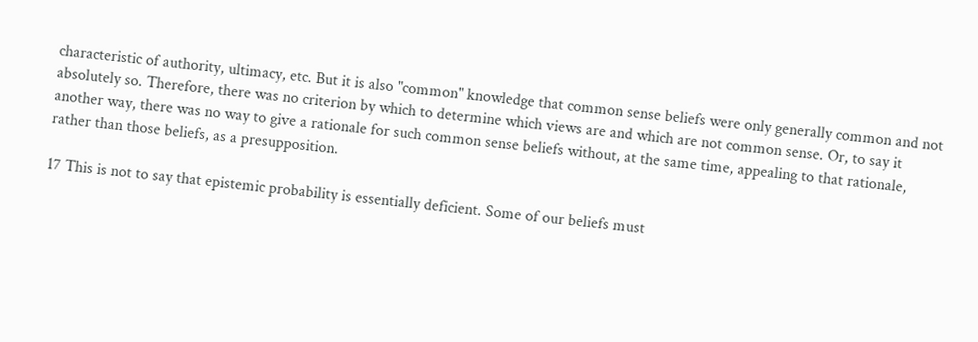characteristic of authority, ultimacy, etc. But it is also "common" knowledge that common sense beliefs were only generally common and not absolutely so. Therefore, there was no criterion by which to determine which views are and which are not common sense. Or, to say it another way, there was no way to give a rationale for such common sense beliefs without, at the same time, appealing to that rationale, rather than those beliefs, as a presupposition.

17 This is not to say that epistemic probability is essentially deficient. Some of our beliefs must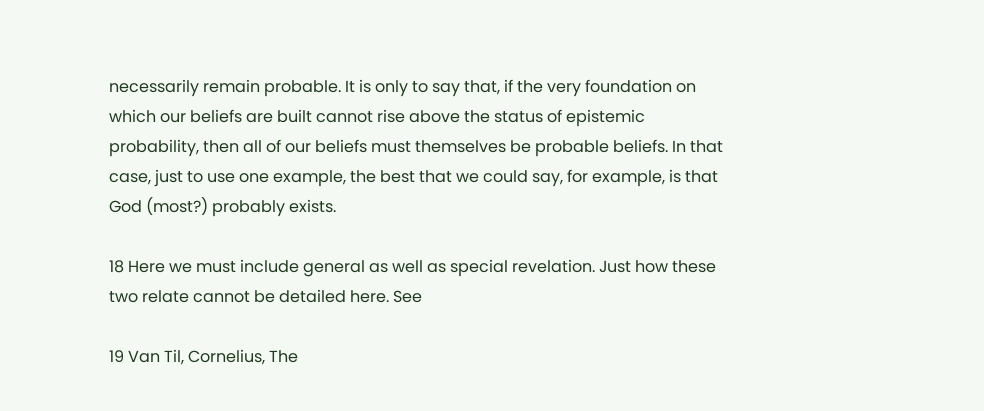necessarily remain probable. It is only to say that, if the very foundation on which our beliefs are built cannot rise above the status of epistemic probability, then all of our beliefs must themselves be probable beliefs. In that case, just to use one example, the best that we could say, for example, is that God (most?) probably exists.

18 Here we must include general as well as special revelation. Just how these two relate cannot be detailed here. See

19 Van Til, Cornelius, The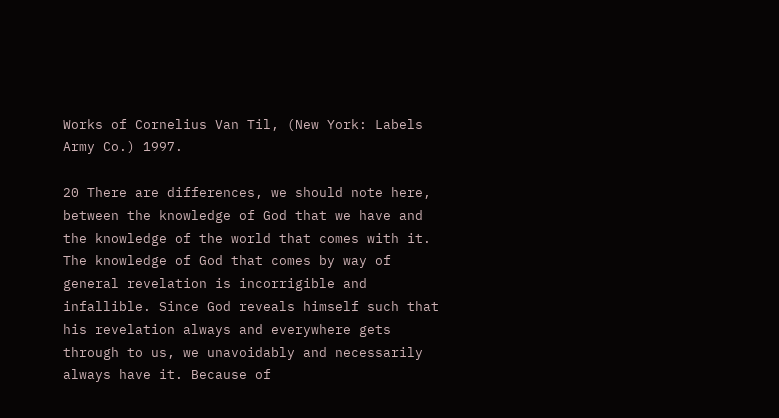Works of Cornelius Van Til, (New York: Labels Army Co.) 1997.

20 There are differences, we should note here, between the knowledge of God that we have and the knowledge of the world that comes with it. The knowledge of God that comes by way of general revelation is incorrigible and infallible. Since God reveals himself such that his revelation always and everywhere gets through to us, we unavoidably and necessarily always have it. Because of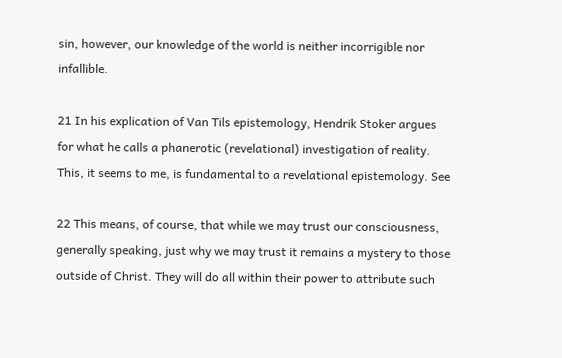sin, however, our knowledge of the world is neither incorrigible nor infallible.

21 In his explication of Van Tils epistemology, Hendrik Stoker argues for what he calls a phanerotic (revelational) investigation of reality. This, it seems to me, is fundamental to a revelational epistemology. See

22 This means, of course, that while we may trust our consciousness, generally speaking, just why we may trust it remains a mystery to those outside of Christ. They will do all within their power to attribute such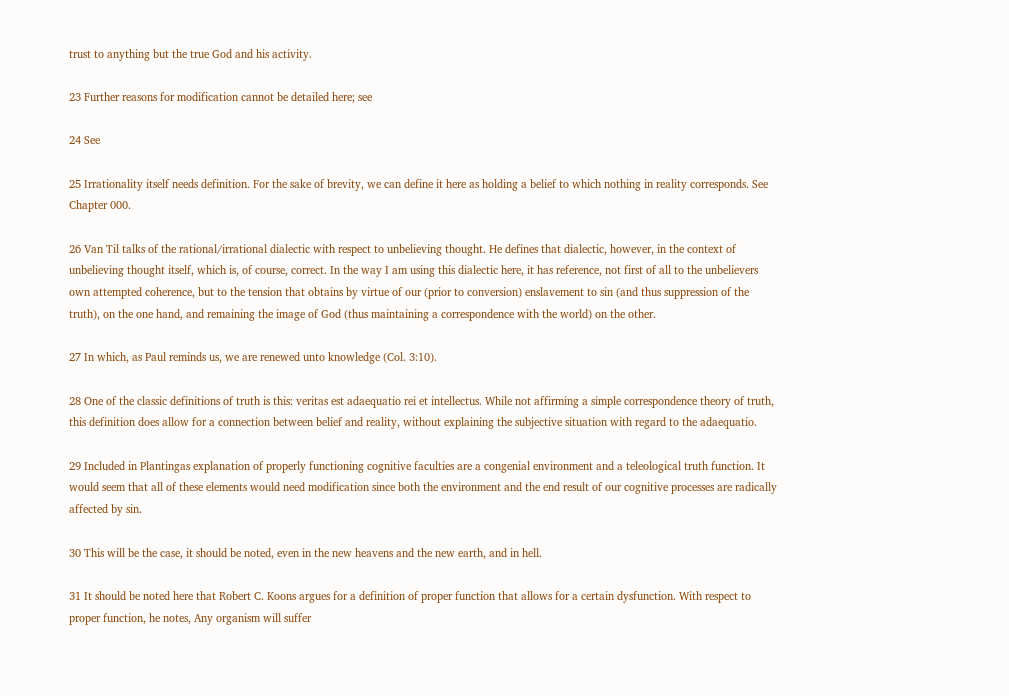trust to anything but the true God and his activity.

23 Further reasons for modification cannot be detailed here; see

24 See

25 Irrationality itself needs definition. For the sake of brevity, we can define it here as holding a belief to which nothing in reality corresponds. See Chapter 000.

26 Van Til talks of the rational/irrational dialectic with respect to unbelieving thought. He defines that dialectic, however, in the context of unbelieving thought itself, which is, of course, correct. In the way I am using this dialectic here, it has reference, not first of all to the unbelievers own attempted coherence, but to the tension that obtains by virtue of our (prior to conversion) enslavement to sin (and thus suppression of the truth), on the one hand, and remaining the image of God (thus maintaining a correspondence with the world) on the other.

27 In which, as Paul reminds us, we are renewed unto knowledge (Col. 3:10).

28 One of the classic definitions of truth is this: veritas est adaequatio rei et intellectus. While not affirming a simple correspondence theory of truth, this definition does allow for a connection between belief and reality, without explaining the subjective situation with regard to the adaequatio.

29 Included in Plantingas explanation of properly functioning cognitive faculties are a congenial environment and a teleological truth function. It would seem that all of these elements would need modification since both the environment and the end result of our cognitive processes are radically affected by sin.

30 This will be the case, it should be noted, even in the new heavens and the new earth, and in hell.

31 It should be noted here that Robert C. Koons argues for a definition of proper function that allows for a certain dysfunction. With respect to proper function, he notes, Any organism will suffer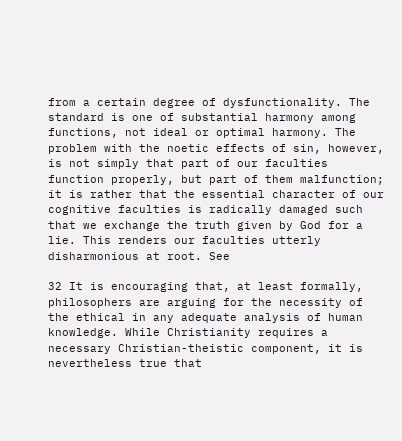from a certain degree of dysfunctionality. The standard is one of substantial harmony among functions, not ideal or optimal harmony. The problem with the noetic effects of sin, however, is not simply that part of our faculties function properly, but part of them malfunction; it is rather that the essential character of our cognitive faculties is radically damaged such that we exchange the truth given by God for a lie. This renders our faculties utterly disharmonious at root. See

32 It is encouraging that, at least formally, philosophers are arguing for the necessity of the ethical in any adequate analysis of human knowledge. While Christianity requires a necessary Christian-theistic component, it is nevertheless true that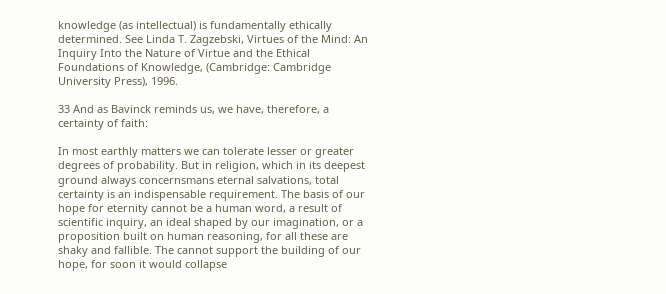knowledge (as intellectual) is fundamentally ethically determined. See Linda T. Zagzebski, Virtues of the Mind: An Inquiry Into the Nature of Virtue and the Ethical Foundations of Knowledge, (Cambridge: Cambridge University Press), 1996.

33 And as Bavinck reminds us, we have, therefore, a certainty of faith:

In most earthly matters we can tolerate lesser or greater degrees of probability. But in religion, which in its deepest ground always concernsmans eternal salvations, total certainty is an indispensable requirement. The basis of our hope for eternity cannot be a human word, a result of scientific inquiry, an ideal shaped by our imagination, or a proposition built on human reasoning, for all these are shaky and fallible. The cannot support the building of our hope, for soon it would collapse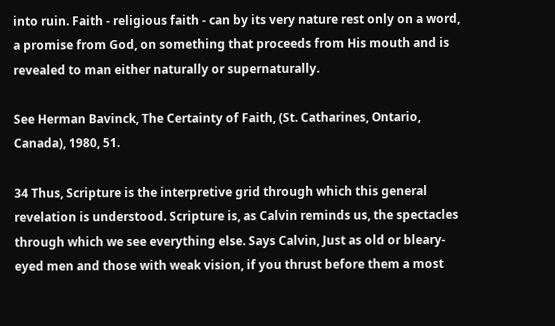into ruin. Faith - religious faith - can by its very nature rest only on a word, a promise from God, on something that proceeds from His mouth and is revealed to man either naturally or supernaturally.

See Herman Bavinck, The Certainty of Faith, (St. Catharines, Ontario, Canada), 1980, 51.

34 Thus, Scripture is the interpretive grid through which this general revelation is understood. Scripture is, as Calvin reminds us, the spectacles through which we see everything else. Says Calvin, Just as old or bleary-eyed men and those with weak vision, if you thrust before them a most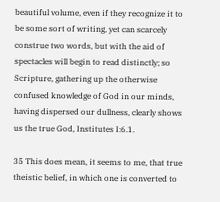beautiful volume, even if they recognize it to be some sort of writing, yet can scarcely construe two words, but with the aid of spectacles will begin to read distinctly; so Scripture, gathering up the otherwise confused knowledge of God in our minds, having dispersed our dullness, clearly shows us the true God, Institutes I:6.1.

35 This does mean, it seems to me, that true theistic belief, in which one is converted to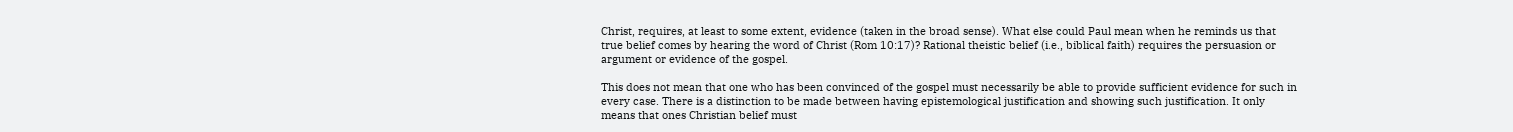Christ, requires, at least to some extent, evidence (taken in the broad sense). What else could Paul mean when he reminds us that true belief comes by hearing the word of Christ (Rom 10:17)? Rational theistic belief (i.e., biblical faith) requires the persuasion or argument or evidence of the gospel.

This does not mean that one who has been convinced of the gospel must necessarily be able to provide sufficient evidence for such in every case. There is a distinction to be made between having epistemological justification and showing such justification. It only means that ones Christian belief must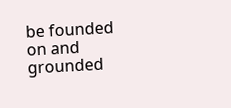be founded on and grounded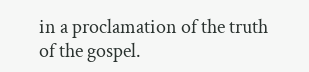in a proclamation of the truth of the gospel.